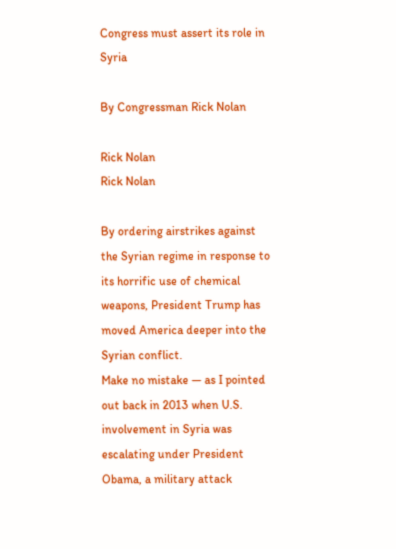Congress must assert its role in Syria

By Congressman Rick Nolan

Rick Nolan
Rick Nolan

By ordering airstrikes against the Syrian regime in response to its horrific use of chemical weapons, President Trump has moved America deeper into the Syrian conflict.
Make no mistake — as I pointed out back in 2013 when U.S. involvement in Syria was escalating under President Obama, a military attack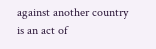against another country is an act of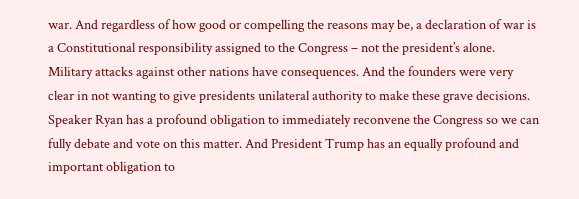war. And regardless of how good or compelling the reasons may be, a declaration of war is a Constitutional responsibility assigned to the Congress – not the president’s alone. Military attacks against other nations have consequences. And the founders were very clear in not wanting to give presidents unilateral authority to make these grave decisions.
Speaker Ryan has a profound obligation to immediately reconvene the Congress so we can fully debate and vote on this matter. And President Trump has an equally profound and important obligation to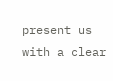present us with a clear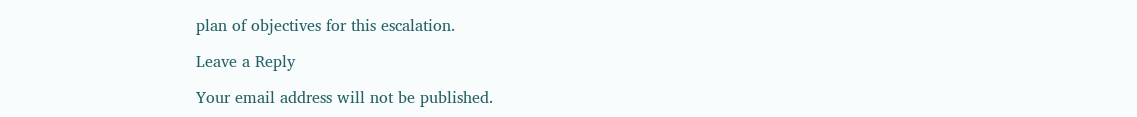plan of objectives for this escalation.

Leave a Reply

Your email address will not be published.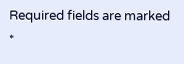Required fields are marked *